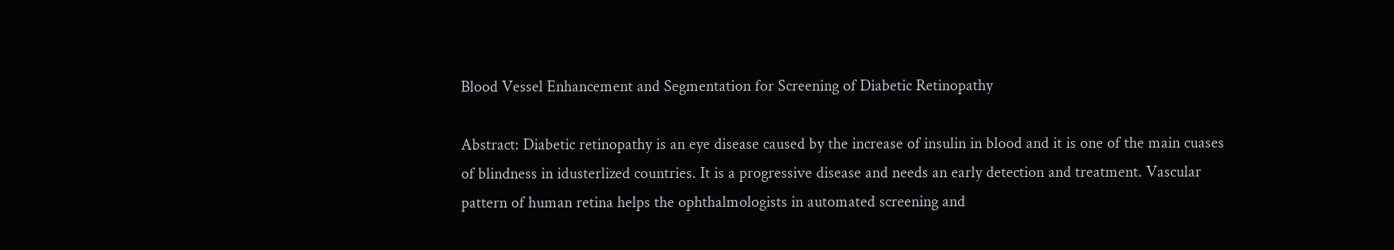Blood Vessel Enhancement and Segmentation for Screening of Diabetic Retinopathy

Abstract: Diabetic retinopathy is an eye disease caused by the increase of insulin in blood and it is one of the main cuases of blindness in idusterlized countries. It is a progressive disease and needs an early detection and treatment. Vascular pattern of human retina helps the ophthalmologists in automated screening and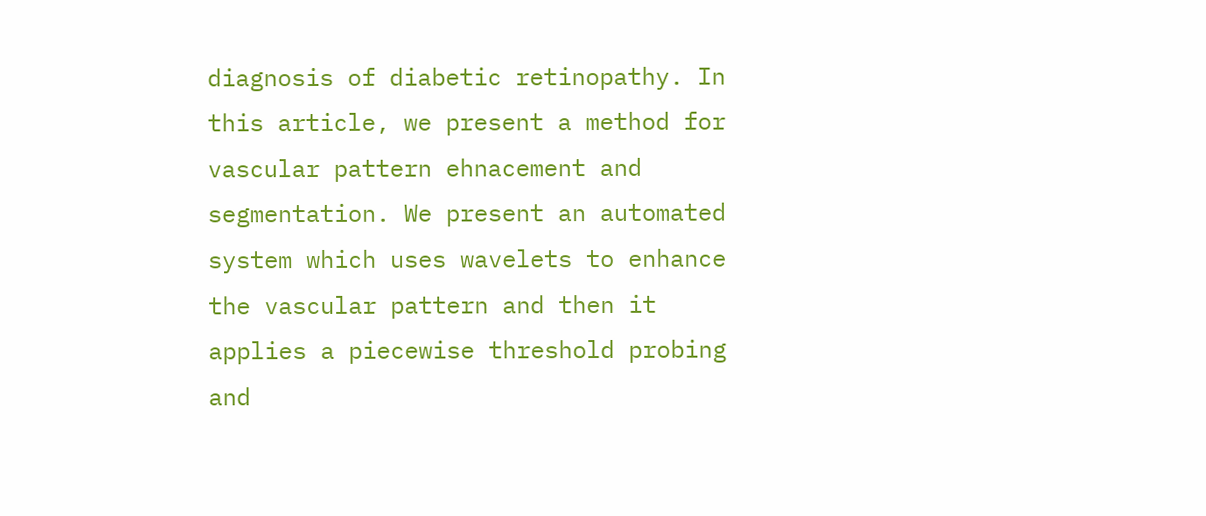diagnosis of diabetic retinopathy. In this article, we present a method for vascular pattern ehnacement and segmentation. We present an automated system which uses wavelets to enhance the vascular pattern and then it applies a piecewise threshold probing and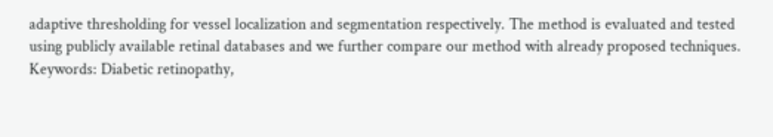adaptive thresholding for vessel localization and segmentation respectively. The method is evaluated and tested using publicly available retinal databases and we further compare our method with already proposed techniques.
Keywords: Diabetic retinopathy,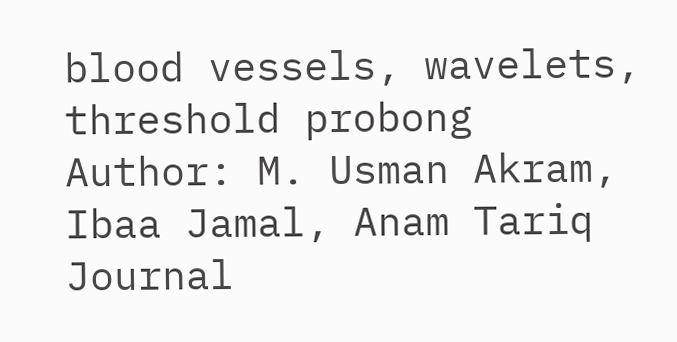blood vessels, wavelets, threshold probong
Author: M. Usman Akram, Ibaa Jamal, Anam Tariq
Journal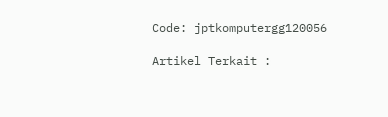Code: jptkomputergg120056

Artikel Terkait :